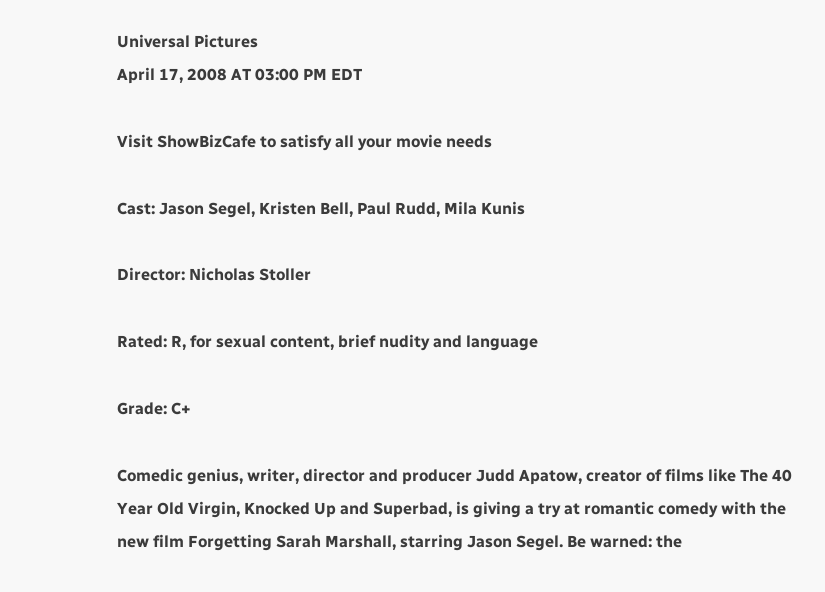Universal Pictures
April 17, 2008 AT 03:00 PM EDT

Visit ShowBizCafe to satisfy all your movie needs

Cast: Jason Segel, Kristen Bell, Paul Rudd, Mila Kunis

Director: Nicholas Stoller

Rated: R, for sexual content, brief nudity and language

Grade: C+

Comedic genius, writer, director and producer Judd Apatow, creator of films like The 40 Year Old Virgin, Knocked Up and Superbad, is giving a try at romantic comedy with the new film Forgetting Sarah Marshall, starring Jason Segel. Be warned: the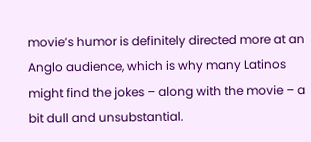movie’s humor is definitely directed more at an Anglo audience, which is why many Latinos might find the jokes – along with the movie – a bit dull and unsubstantial.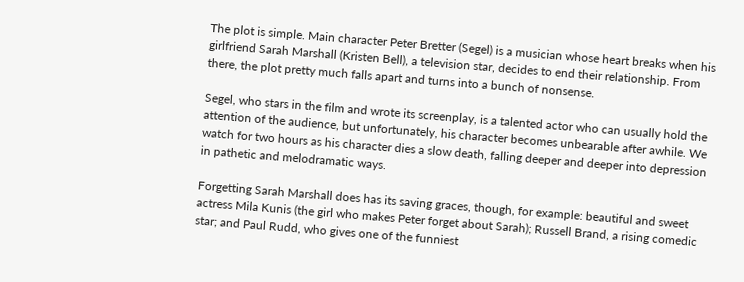The plot is simple. Main character Peter Bretter (Segel) is a musician whose heart breaks when his girlfriend Sarah Marshall (Kristen Bell), a television star, decides to end their relationship. From there, the plot pretty much falls apart and turns into a bunch of nonsense.

Segel, who stars in the film and wrote its screenplay, is a talented actor who can usually hold the attention of the audience, but unfortunately, his character becomes unbearable after awhile. We watch for two hours as his character dies a slow death, falling deeper and deeper into depression in pathetic and melodramatic ways.

Forgetting Sarah Marshall does has its saving graces, though, for example: beautiful and sweet actress Mila Kunis (the girl who makes Peter forget about Sarah); Russell Brand, a rising comedic star; and Paul Rudd, who gives one of the funniest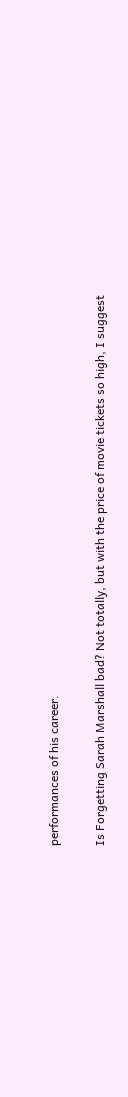performances of his career.

Is Forgetting Sarah Marshall bad? Not totally, but with the price of movie tickets so high, I suggest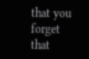that you forget that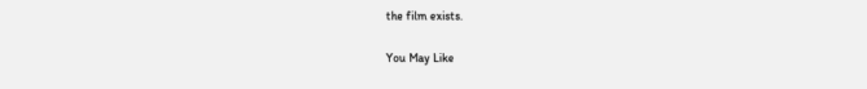the film exists.

You May Like